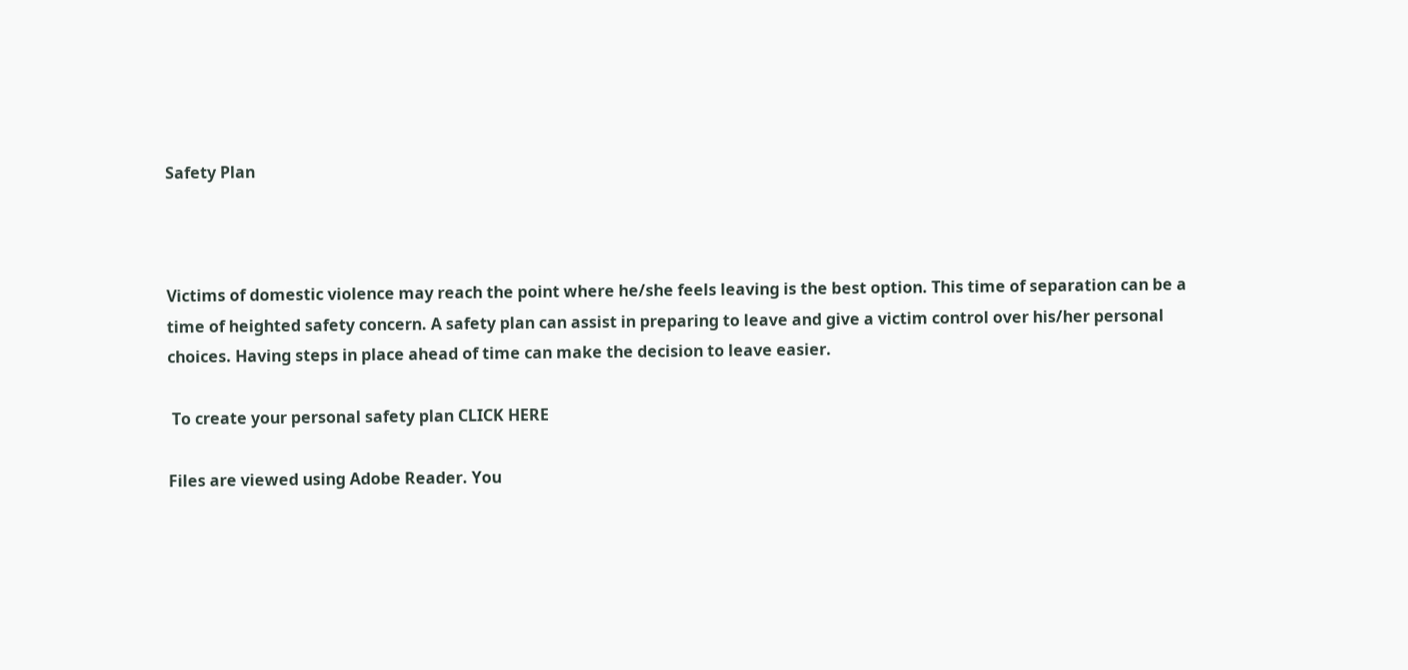Safety Plan



Victims of domestic violence may reach the point where he/she feels leaving is the best option. This time of separation can be a time of heighted safety concern. A safety plan can assist in preparing to leave and give a victim control over his/her personal choices. Having steps in place ahead of time can make the decision to leave easier.

 To create your personal safety plan CLICK HERE

Files are viewed using Adobe Reader. You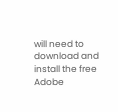will need to download and install the free Adobe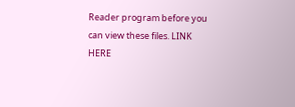Reader program before you can view these files. LINK HERE